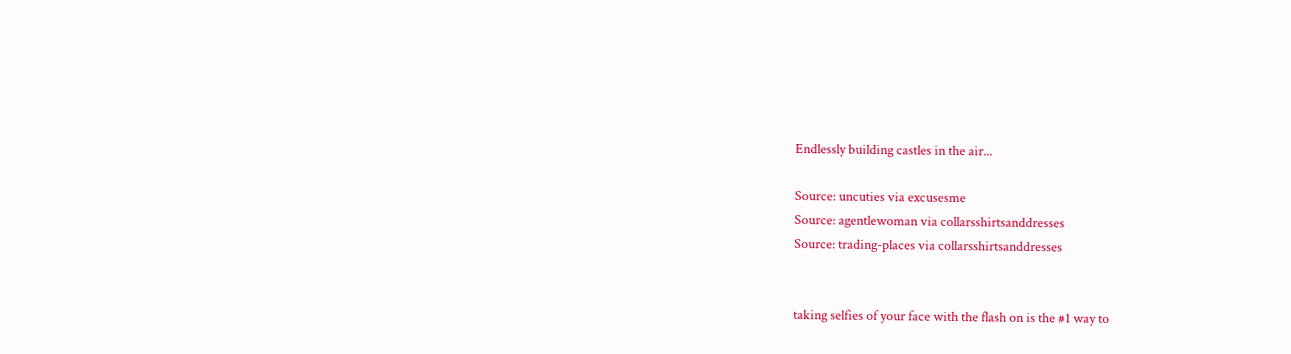Endlessly building castles in the air...

Source: uncuties via excusesme
Source: agentlewoman via collarsshirtsanddresses
Source: trading-places via collarsshirtsanddresses


taking selfies of your face with the flash on is the #1 way to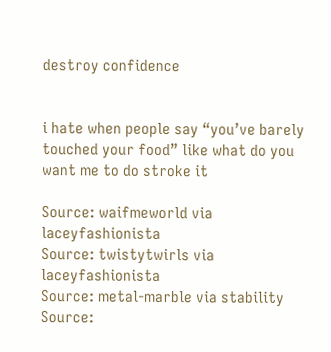destroy confidence


i hate when people say “you’ve barely touched your food” like what do you want me to do stroke it

Source: waifmeworld via laceyfashionista
Source: twistytwirls via laceyfashionista
Source: metal-marble via stability
Source: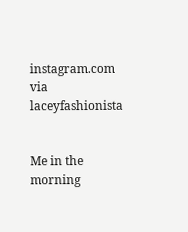instagram.com via laceyfashionista


Me in the morning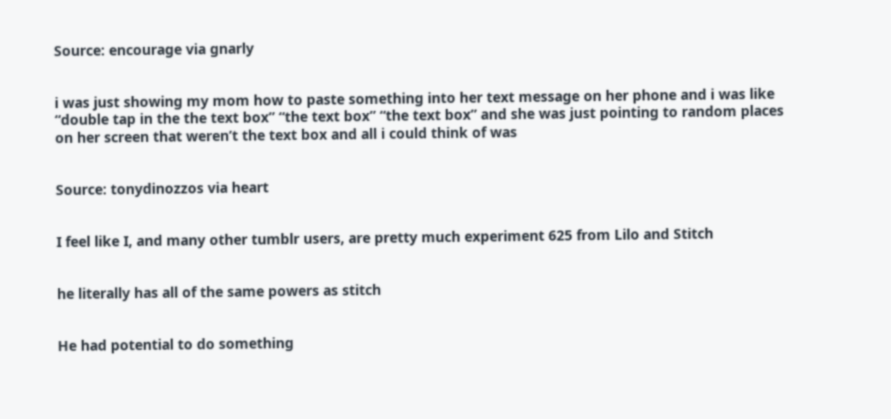Source: encourage via gnarly


i was just showing my mom how to paste something into her text message on her phone and i was like “double tap in the the text box” “the text box” “the text box” and she was just pointing to random places on her screen that weren’t the text box and all i could think of was


Source: tonydinozzos via heart


I feel like I, and many other tumblr users, are pretty much experiment 625 from Lilo and Stitch


he literally has all of the same powers as stitch


He had potential to do something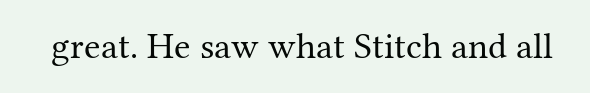great. He saw what Stitch and all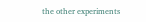the other experiments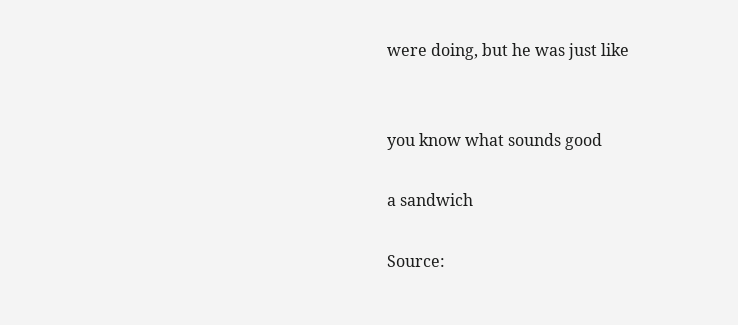were doing, but he was just like


you know what sounds good

a sandwich

Source: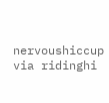nervoushiccup via ridinghi